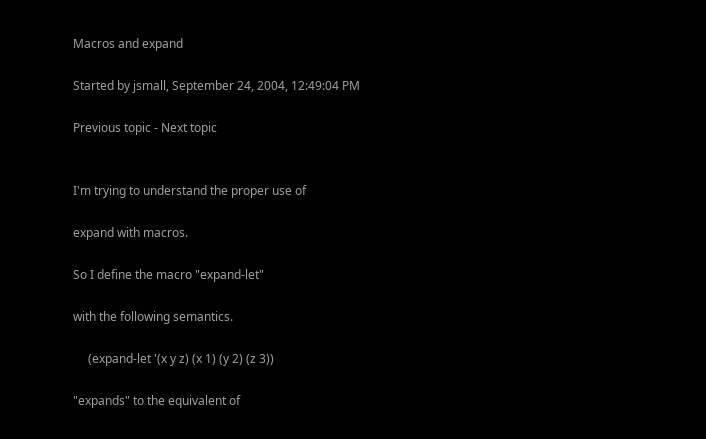Macros and expand

Started by jsmall, September 24, 2004, 12:49:04 PM

Previous topic - Next topic


I'm trying to understand the proper use of

expand with macros.

So I define the macro "expand-let"

with the following semantics.

     (expand-let '(x y z) (x 1) (y 2) (z 3))

"expands" to the equivalent of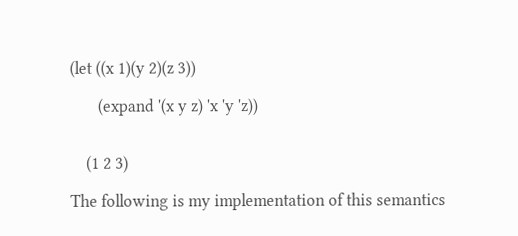(let ((x 1)(y 2)(z 3))

       (expand '(x y z) 'x 'y 'z))


    (1 2 3)

The following is my implementation of this semantics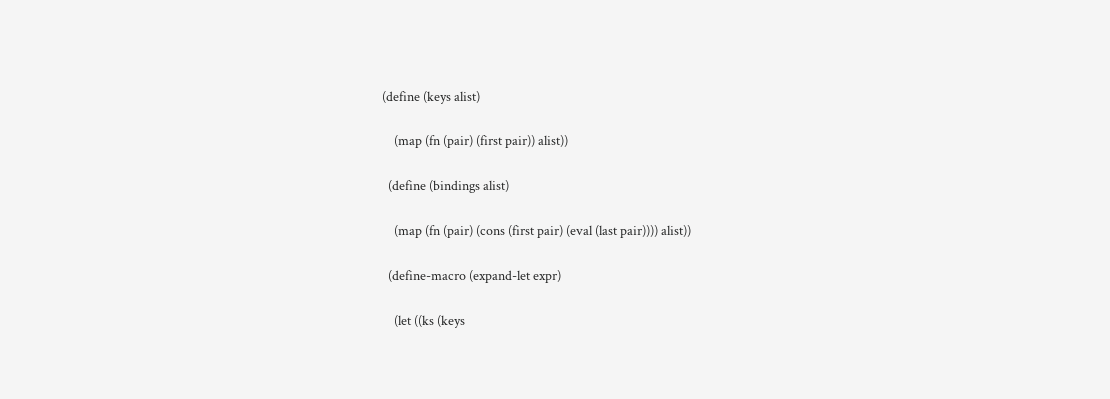(define (keys alist)

    (map (fn (pair) (first pair)) alist))

  (define (bindings alist)

    (map (fn (pair) (cons (first pair) (eval (last pair)))) alist))

  (define-macro (expand-let expr)

    (let ((ks (keys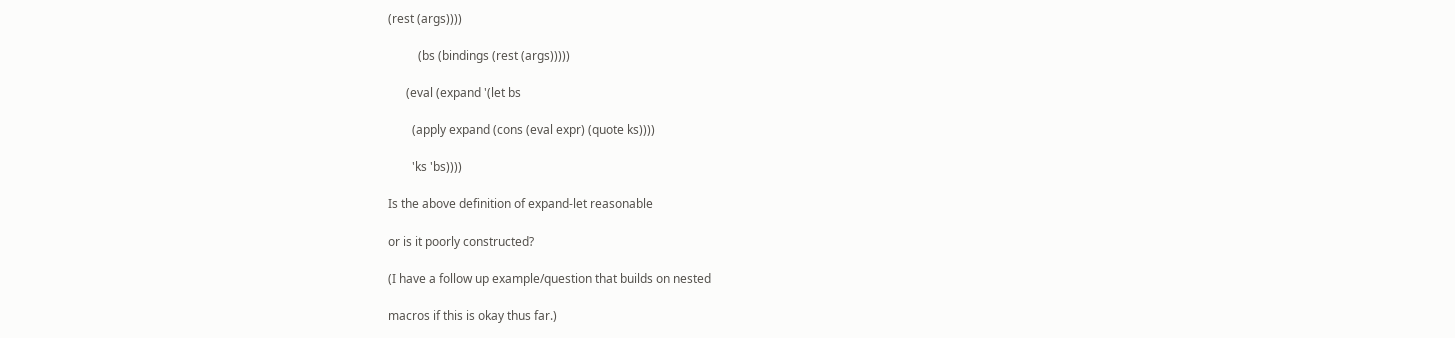(rest (args))))

          (bs (bindings (rest (args)))))

      (eval (expand '(let bs

        (apply expand (cons (eval expr) (quote ks))))

        'ks 'bs))))

Is the above definition of expand-let reasonable

or is it poorly constructed?

(I have a follow up example/question that builds on nested

macros if this is okay thus far.)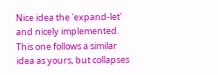Nice idea the 'expand-let' and nicely implemented. This one follows a similar idea as yours, but collapses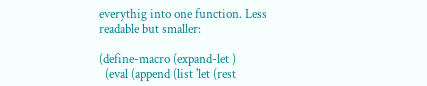everythig into one function. Less readable but smaller:

(define-macro (expand-let )
  (eval (append (list 'let (rest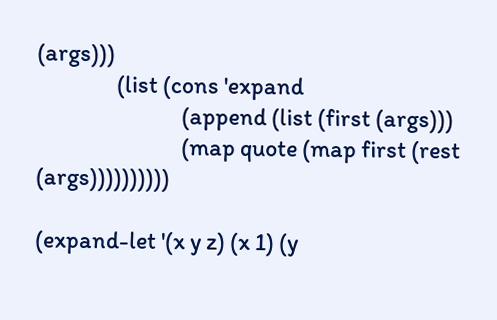(args)))
                (list (cons 'expand
                             (append (list (first (args)))
                             (map quote (map first (rest (args))))))))))

(expand-let '(x y z) (x 1) (y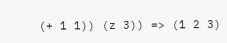(+ 1 1)) (z 3)) => (1 2 3)